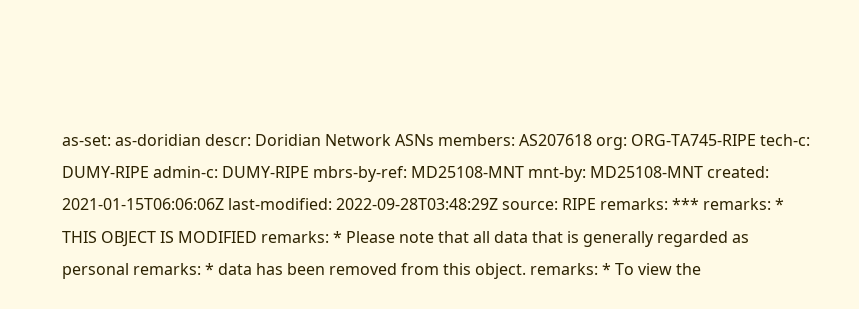as-set: as-doridian descr: Doridian Network ASNs members: AS207618 org: ORG-TA745-RIPE tech-c: DUMY-RIPE admin-c: DUMY-RIPE mbrs-by-ref: MD25108-MNT mnt-by: MD25108-MNT created: 2021-01-15T06:06:06Z last-modified: 2022-09-28T03:48:29Z source: RIPE remarks: *** remarks: * THIS OBJECT IS MODIFIED remarks: * Please note that all data that is generally regarded as personal remarks: * data has been removed from this object. remarks: * To view the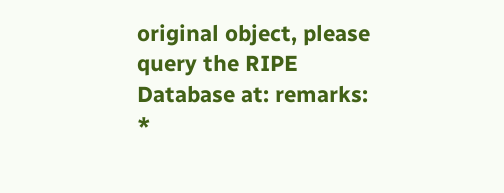original object, please query the RIPE Database at: remarks: *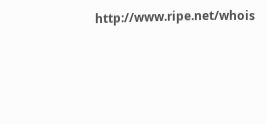http://www.ripe.net/whois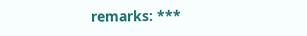remarks: ***